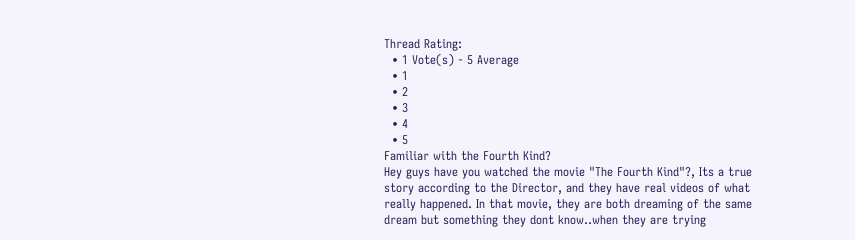Thread Rating:
  • 1 Vote(s) - 5 Average
  • 1
  • 2
  • 3
  • 4
  • 5
Familiar with the Fourth Kind?
Hey guys have you watched the movie "The Fourth Kind"?, Its a true story according to the Director, and they have real videos of what really happened. In that movie, they are both dreaming of the same dream but something they dont know..when they are trying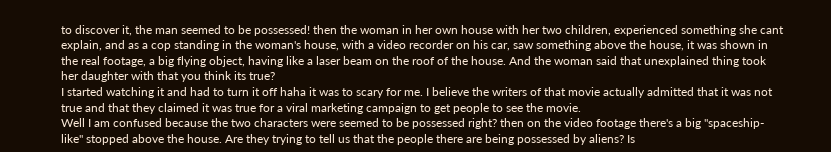to discover it, the man seemed to be possessed! then the woman in her own house with her two children, experienced something she cant explain, and as a cop standing in the woman's house, with a video recorder on his car, saw something above the house, it was shown in the real footage, a big flying object, having like a laser beam on the roof of the house. And the woman said that unexplained thing took her daughter with that you think its true?
I started watching it and had to turn it off haha it was to scary for me. I believe the writers of that movie actually admitted that it was not true and that they claimed it was true for a viral marketing campaign to get people to see the movie.
Well I am confused because the two characters were seemed to be possessed right? then on the video footage there's a big "spaceship-like" stopped above the house. Are they trying to tell us that the people there are being possessed by aliens? Is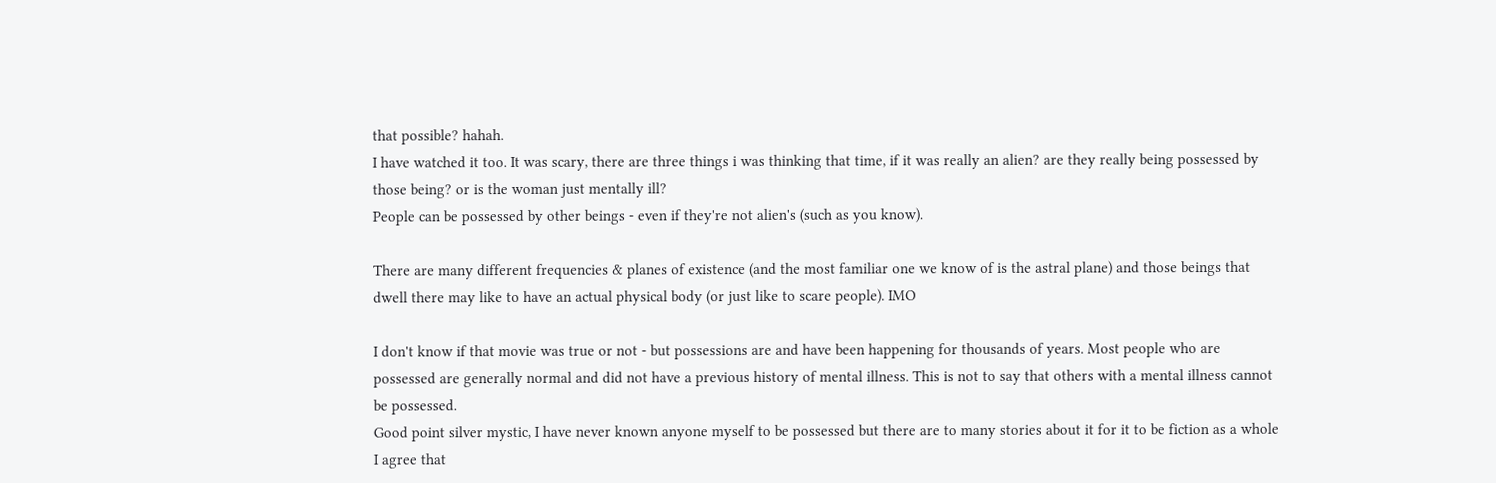that possible? hahah.
I have watched it too. It was scary, there are three things i was thinking that time, if it was really an alien? are they really being possessed by those being? or is the woman just mentally ill?
People can be possessed by other beings - even if they're not alien's (such as you know).

There are many different frequencies & planes of existence (and the most familiar one we know of is the astral plane) and those beings that dwell there may like to have an actual physical body (or just like to scare people). IMO

I don't know if that movie was true or not - but possessions are and have been happening for thousands of years. Most people who are possessed are generally normal and did not have a previous history of mental illness. This is not to say that others with a mental illness cannot be possessed.
Good point silver mystic, I have never known anyone myself to be possessed but there are to many stories about it for it to be fiction as a whole I agree that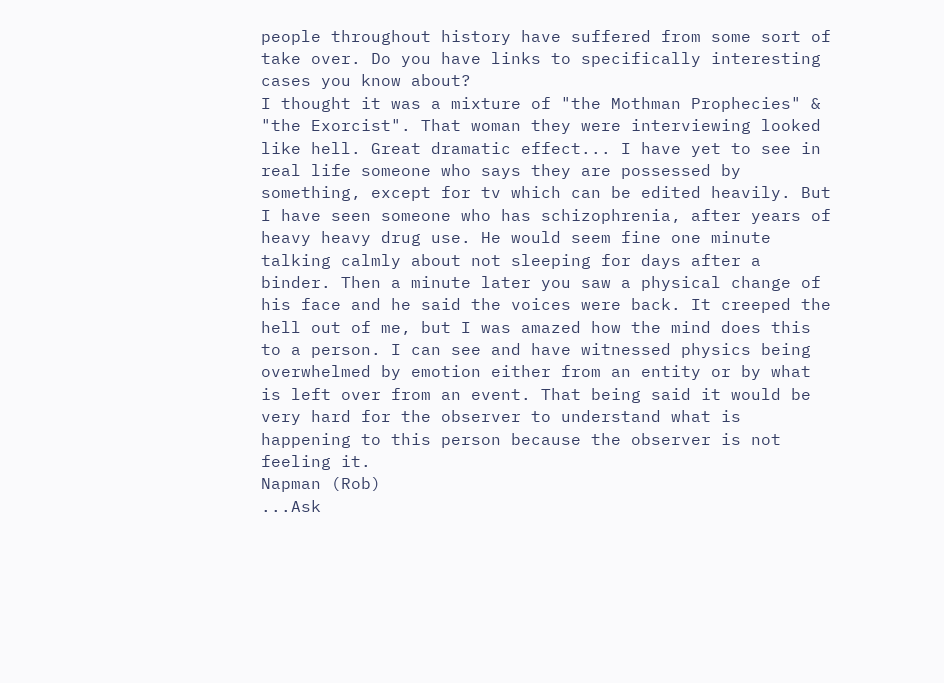people throughout history have suffered from some sort of take over. Do you have links to specifically interesting cases you know about?
I thought it was a mixture of "the Mothman Prophecies" & "the Exorcist". That woman they were interviewing looked like hell. Great dramatic effect... I have yet to see in real life someone who says they are possessed by something, except for tv which can be edited heavily. But I have seen someone who has schizophrenia, after years of heavy heavy drug use. He would seem fine one minute talking calmly about not sleeping for days after a binder. Then a minute later you saw a physical change of his face and he said the voices were back. It creeped the hell out of me, but I was amazed how the mind does this to a person. I can see and have witnessed physics being overwhelmed by emotion either from an entity or by what is left over from an event. That being said it would be very hard for the observer to understand what is happening to this person because the observer is not feeling it.
Napman (Rob)
...Ask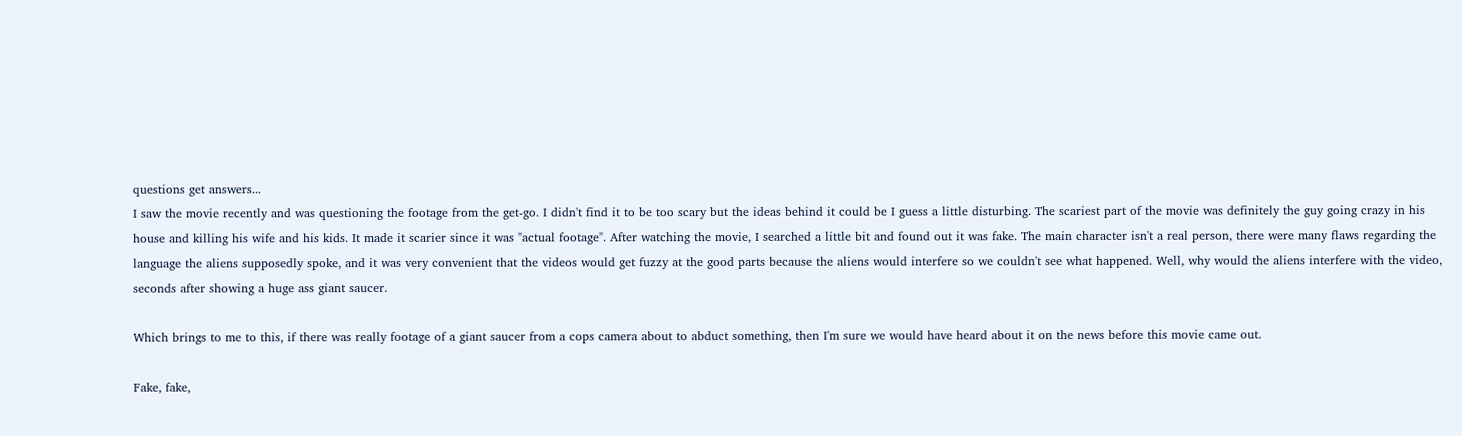questions get answers...
I saw the movie recently and was questioning the footage from the get-go. I didn't find it to be too scary but the ideas behind it could be I guess a little disturbing. The scariest part of the movie was definitely the guy going crazy in his house and killing his wife and his kids. It made it scarier since it was "actual footage". After watching the movie, I searched a little bit and found out it was fake. The main character isn't a real person, there were many flaws regarding the language the aliens supposedly spoke, and it was very convenient that the videos would get fuzzy at the good parts because the aliens would interfere so we couldn't see what happened. Well, why would the aliens interfere with the video, seconds after showing a huge ass giant saucer.

Which brings to me to this, if there was really footage of a giant saucer from a cops camera about to abduct something, then I'm sure we would have heard about it on the news before this movie came out.

Fake, fake,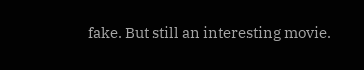fake. But still an interesting movie.